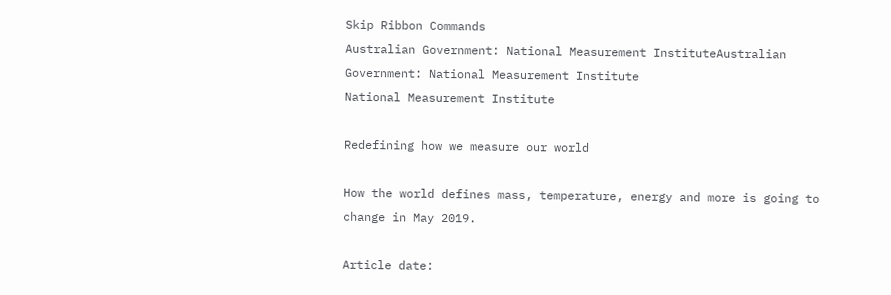Skip Ribbon Commands
Australian Government: National Measurement InstituteAustralian Government: National Measurement Institute
National Measurement Institute

Redefining how we measure our world

How the world defines mass, temperature, energy and more is going to change in May 2019.

Article date: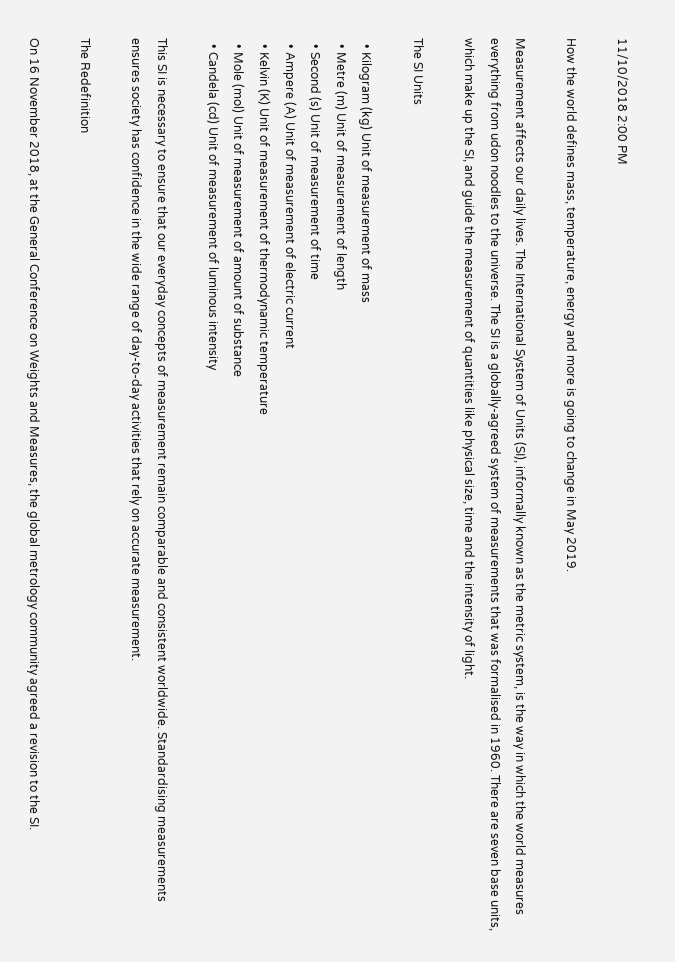11/10/2018 2:00 PM

How the world defines mass, temperature, energy and more is going to change in May 2019.

Measurement affects our daily lives. The International System of Units (SI), informally known as the metric system, is the way in which the world measures everything from udon noodles to the universe. The SI is a globally-agreed system of measurements that was formalised in 1960. There are seven base units, which make up the SI, and guide the measurement of quantities like physical size, time and the intensity of light.

The SI Units

  • Kilogram (kg) Unit of measurement of mass
  • Metre (m) Unit of measurement of length
  • Second (s) Unit of measurement of time
  • Ampere (A) Unit of measurement of electric current
  • Kelvin (K) Unit of measurement of thermodynamic temperature
  • Mole (mol) Unit of measurement of amount of substance
  • Candela (cd) Unit of measurement of luminous intensity

This SI is necessary to ensure that our everyday concepts of measurement remain comparable and consistent worldwide. Standardising measurements ensures society has confidence in the wide range of day-to-day activities that rely on accurate measurement.

The Redefinition

On 16 November 2018, at the General Conference on Weights and Measures, the global metrology community agreed a revision to the SI.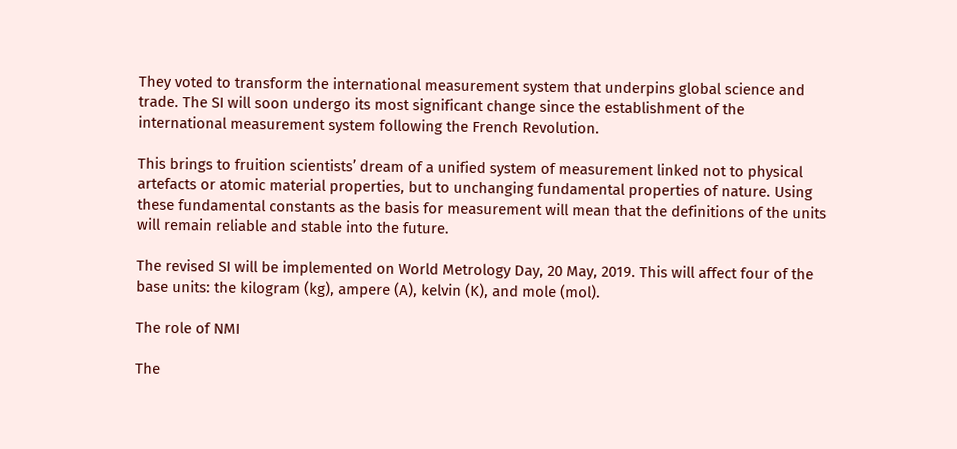They voted to transform the international measurement system that underpins global science and trade. The SI will soon undergo its most significant change since the establishment of the international measurement system following the French Revolution.

This brings to fruition scientists’ dream of a unified system of measurement linked not to physical artefacts or atomic material properties, but to unchanging fundamental properties of nature. Using these fundamental constants as the basis for measurement will mean that the definitions of the units will remain reliable and stable into the future.

The revised SI will be implemented on World Metrology Day, 20 May, 2019. This will affect four of the base units: the kilogram (kg), ampere (A), kelvin (K), and mole (mol).

The role of NMI

The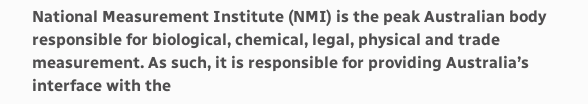National Measurement Institute (NMI) is the peak Australian body responsible for biological, chemical, legal, physical and trade measurement. As such, it is responsible for providing Australia’s interface with the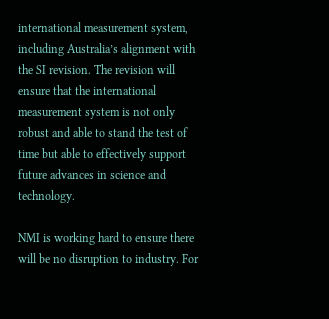international measurement system, including Australia’s alignment with the SI revision. The revision will ensure that the international measurement system is not only robust and able to stand the test of time but able to effectively support future advances in science and technology.

NMI is working hard to ensure there will be no disruption to industry. For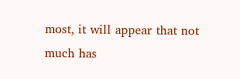most, it will appear that not much has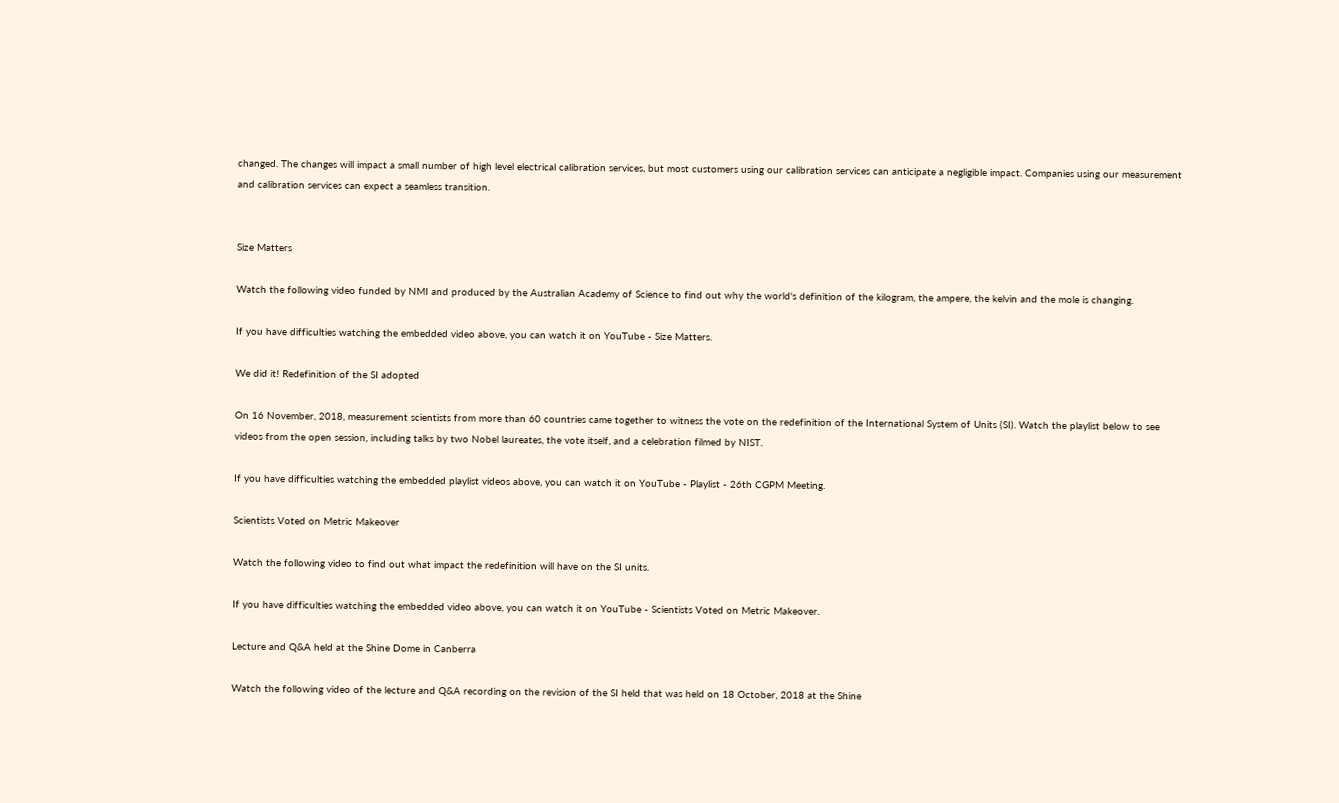changed. The changes will impact a small number of high level electrical calibration services, but most customers using our calibration services can anticipate a negligible impact. Companies using our measurement and calibration services can expect a seamless transition.


Size Matters

Watch the following video funded by NMI and produced by the Australian Academy of Science to find out why the world's definition of the kilogram, the ampere, the kelvin and the mole is changing.

If you have difficulties watching the embedded video above, you can watch it on YouTube - Size Matters.

We did it! Redefinition of the SI adopted

On 16 November, 2018, measurement scientists from more than 60 countries came together to witness the vote on the redefinition of the International System of Units (SI). Watch the playlist below to see videos from the open session, including talks by two Nobel laureates, the vote itself, and a celebration filmed by NIST.

If you have difficulties watching the embedded playlist videos above, you can watch it on YouTube - Playlist - 26th CGPM Meeting.

Scientists Voted on Metric Makeover

Watch the following video to find out what impact the redefinition will have on the SI units.

If you have difficulties watching the embedded video above, you can watch it on YouTube - Scientists Voted on Metric Makeover.

Lecture and Q&A held at the Shine Dome in Canberra

Watch the following video of the lecture and Q&A recording on the revision of the SI held that was held on 18 October, 2018 at the Shine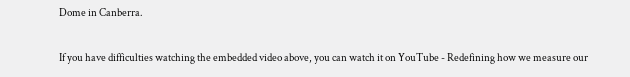Dome in Canberra.

If you have difficulties watching the embedded video above, you can watch it on YouTube - Redefining how we measure our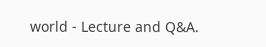world - Lecture and Q&A.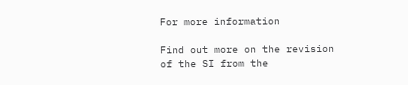For more information

Find out more on the revision of the SI from the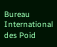Bureau International des Poid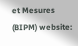et Mesures (BIPM) website: